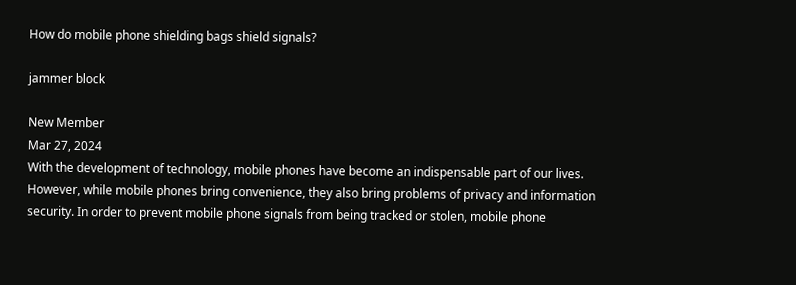How do mobile phone shielding bags shield signals?

jammer block

New Member
Mar 27, 2024
With the development of technology, mobile phones have become an indispensable part of our lives. However, while mobile phones bring convenience, they also bring problems of privacy and information security. In order to prevent mobile phone signals from being tracked or stolen, mobile phone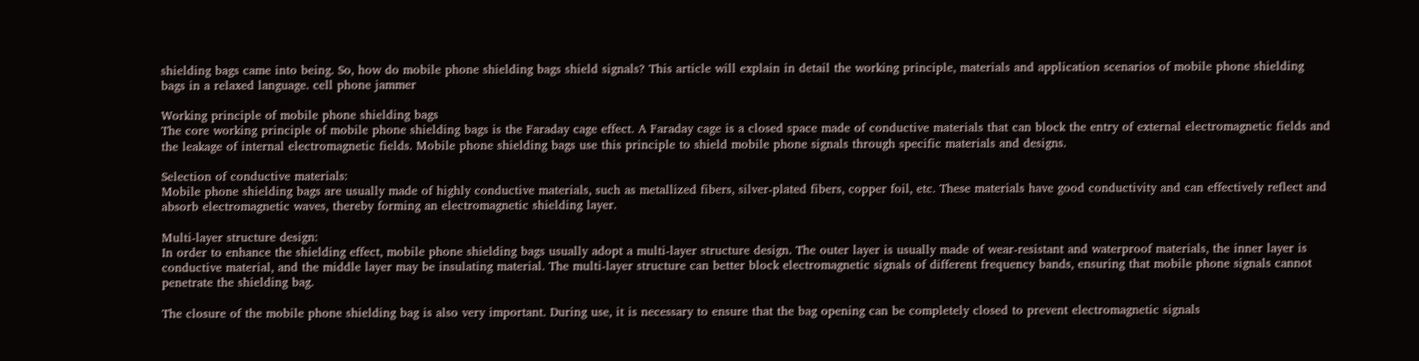shielding bags came into being. So, how do mobile phone shielding bags shield signals? This article will explain in detail the working principle, materials and application scenarios of mobile phone shielding bags in a relaxed language. cell phone jammer

Working principle of mobile phone shielding bags
The core working principle of mobile phone shielding bags is the Faraday cage effect. A Faraday cage is a closed space made of conductive materials that can block the entry of external electromagnetic fields and the leakage of internal electromagnetic fields. Mobile phone shielding bags use this principle to shield mobile phone signals through specific materials and designs.

Selection of conductive materials:
Mobile phone shielding bags are usually made of highly conductive materials, such as metallized fibers, silver-plated fibers, copper foil, etc. These materials have good conductivity and can effectively reflect and absorb electromagnetic waves, thereby forming an electromagnetic shielding layer.

Multi-layer structure design:
In order to enhance the shielding effect, mobile phone shielding bags usually adopt a multi-layer structure design. The outer layer is usually made of wear-resistant and waterproof materials, the inner layer is conductive material, and the middle layer may be insulating material. The multi-layer structure can better block electromagnetic signals of different frequency bands, ensuring that mobile phone signals cannot penetrate the shielding bag.

The closure of the mobile phone shielding bag is also very important. During use, it is necessary to ensure that the bag opening can be completely closed to prevent electromagnetic signals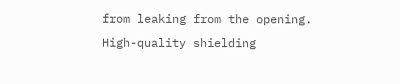from leaking from the opening. High-quality shielding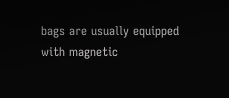bags are usually equipped with magnetic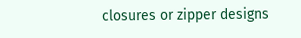closures or zipper designs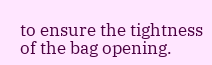to ensure the tightness of the bag opening.